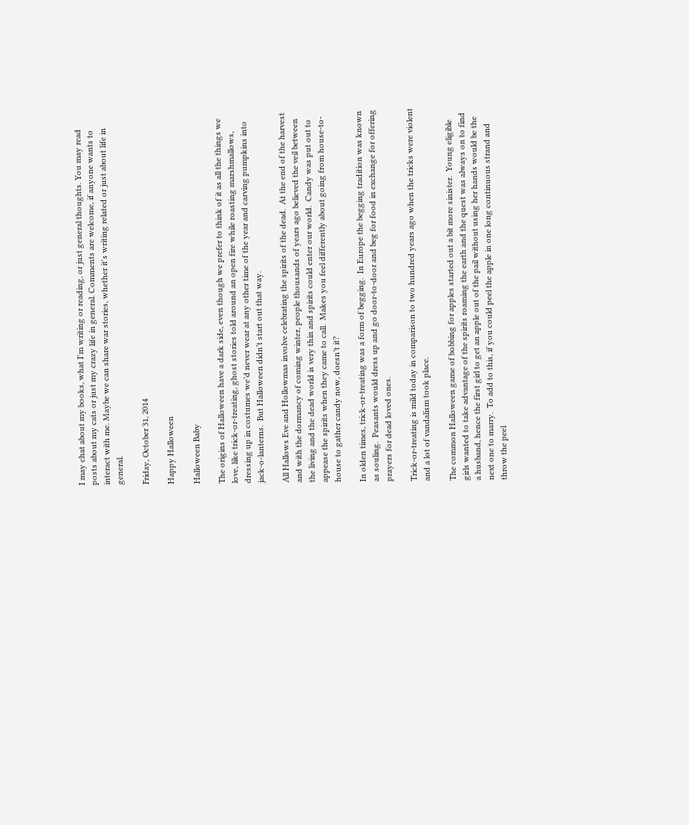I may chat about my books, what I'm writing or reading, or just general thoughts. You may read posts about my cats or just my crazy life in general. Comments are welcome, if anyone wants to interact with me. Maybe we can share war stories, whether it's writing related or just about life in general.

Friday, October 31, 2014

Happy Halloween

Halloween Baby

The origins of Halloween have a dark side, even though we prefer to think of it as all the things we love, like trick-or-treating, ghost stories told around an open fire while roasting marshmallows, dressing up in costumes we’d never wear at any other time of the year and carving pumpkins into jack-o-lanterns.  But Halloween didn’t start out that way.

All Hallows Eve and Hollowmas involve celebrating the spirits of the dead.  At the end of the harvest and with the dormancy of coming winter, people thousands of years ago believed the veil between the living and the dead world is very thin and spirits could enter our world.  Candy was put out to appease the spirits when they came to call.  Makes you feel differently about going from house-to-house to gather candy now, doesn’t it?

In olden times, trick-or-treating was a form of begging.  In Europe the begging tradition was known as souling.  Peasants would dress up and go door-to-door and beg for food in exchange for offering prayers for dead loved ones.

Trick-or-treating is mild today in comparison to two hundred years ago when the tricks were violent and a lot of vandalism took place.

The common Halloween game of bobbing for apples started out a bit more sinister.  Young eligible girls wanted to take advantage of the spirits roaming the earth and the quest was always on to find a husband, hence the first girl to get an apple out of the pail without using her hands would be the next one to marry.  To add to this, if you could peel the apple in one long continuous strand and throw the peel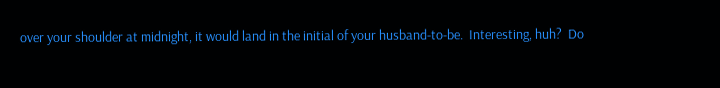over your shoulder at midnight, it would land in the initial of your husband-to-be.  Interesting, huh?  Do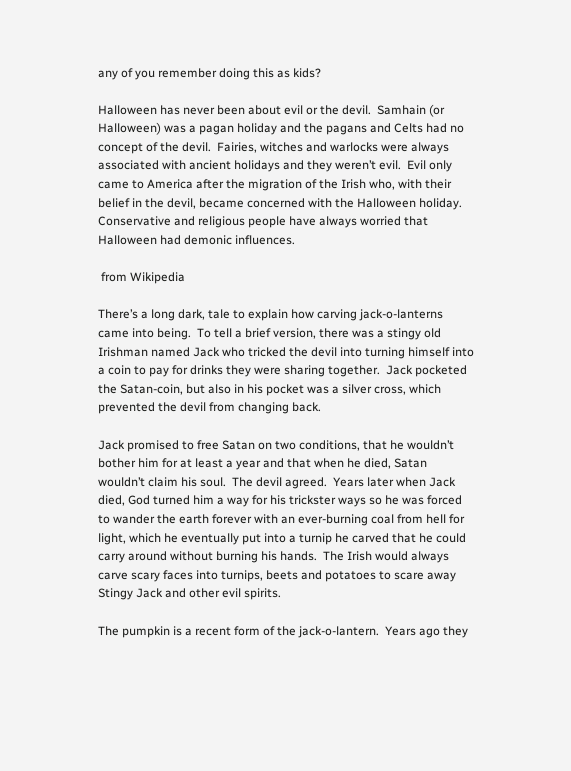any of you remember doing this as kids?

Halloween has never been about evil or the devil.  Samhain (or Halloween) was a pagan holiday and the pagans and Celts had no concept of the devil.  Fairies, witches and warlocks were always associated with ancient holidays and they weren’t evil.  Evil only came to America after the migration of the Irish who, with their belief in the devil, became concerned with the Halloween holiday.  Conservative and religious people have always worried that Halloween had demonic influences.

 from Wikipedia

There’s a long dark, tale to explain how carving jack-o-lanterns came into being.  To tell a brief version, there was a stingy old Irishman named Jack who tricked the devil into turning himself into a coin to pay for drinks they were sharing together.  Jack pocketed the Satan-coin, but also in his pocket was a silver cross, which prevented the devil from changing back.

Jack promised to free Satan on two conditions, that he wouldn’t bother him for at least a year and that when he died, Satan wouldn’t claim his soul.  The devil agreed.  Years later when Jack died, God turned him a way for his trickster ways so he was forced to wander the earth forever with an ever-burning coal from hell for light, which he eventually put into a turnip he carved that he could carry around without burning his hands.  The Irish would always carve scary faces into turnips, beets and potatoes to scare away Stingy Jack and other evil spirits.

The pumpkin is a recent form of the jack-o-lantern.  Years ago they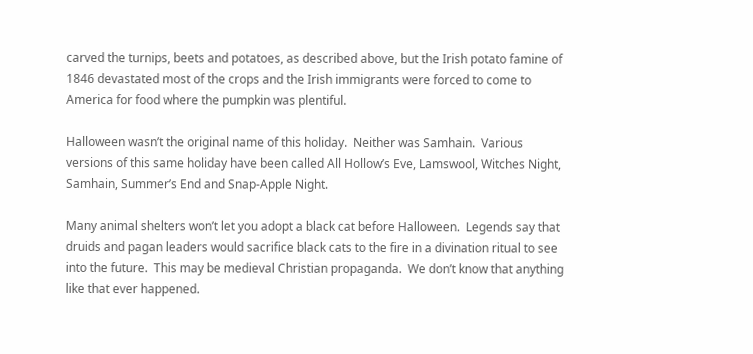carved the turnips, beets and potatoes, as described above, but the Irish potato famine of 1846 devastated most of the crops and the Irish immigrants were forced to come to America for food where the pumpkin was plentiful.

Halloween wasn’t the original name of this holiday.  Neither was Samhain.  Various versions of this same holiday have been called All Hollow’s Eve, Lamswool, Witches Night, Samhain, Summer’s End and Snap-Apple Night.

Many animal shelters won’t let you adopt a black cat before Halloween.  Legends say that druids and pagan leaders would sacrifice black cats to the fire in a divination ritual to see into the future.  This may be medieval Christian propaganda.  We don’t know that anything like that ever happened.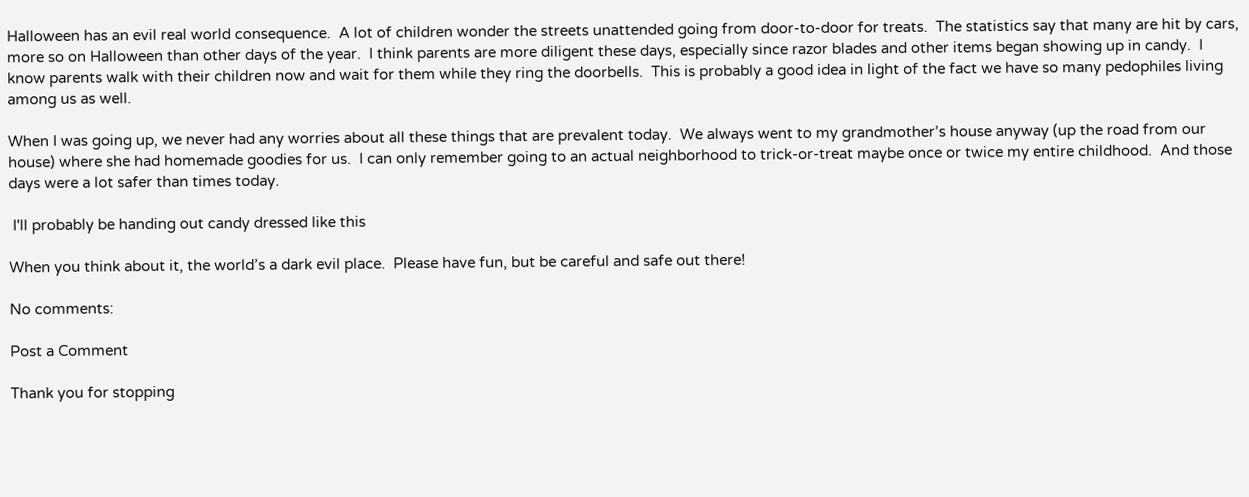Halloween has an evil real world consequence.  A lot of children wonder the streets unattended going from door-to-door for treats.  The statistics say that many are hit by cars, more so on Halloween than other days of the year.  I think parents are more diligent these days, especially since razor blades and other items began showing up in candy.  I know parents walk with their children now and wait for them while they ring the doorbells.  This is probably a good idea in light of the fact we have so many pedophiles living among us as well.

When I was going up, we never had any worries about all these things that are prevalent today.  We always went to my grandmother’s house anyway (up the road from our house) where she had homemade goodies for us.  I can only remember going to an actual neighborhood to trick-or-treat maybe once or twice my entire childhood.  And those days were a lot safer than times today.

 I'll probably be handing out candy dressed like this

When you think about it, the world’s a dark evil place.  Please have fun, but be careful and safe out there!

No comments:

Post a Comment

Thank you for stopping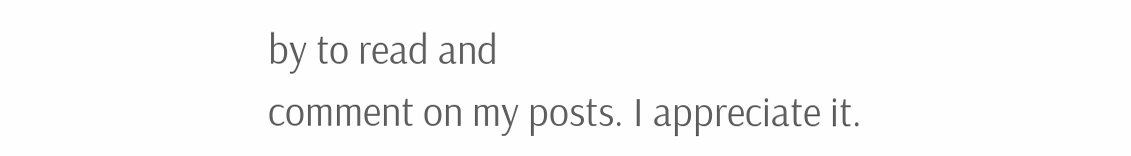by to read and
comment on my posts. I appreciate it.